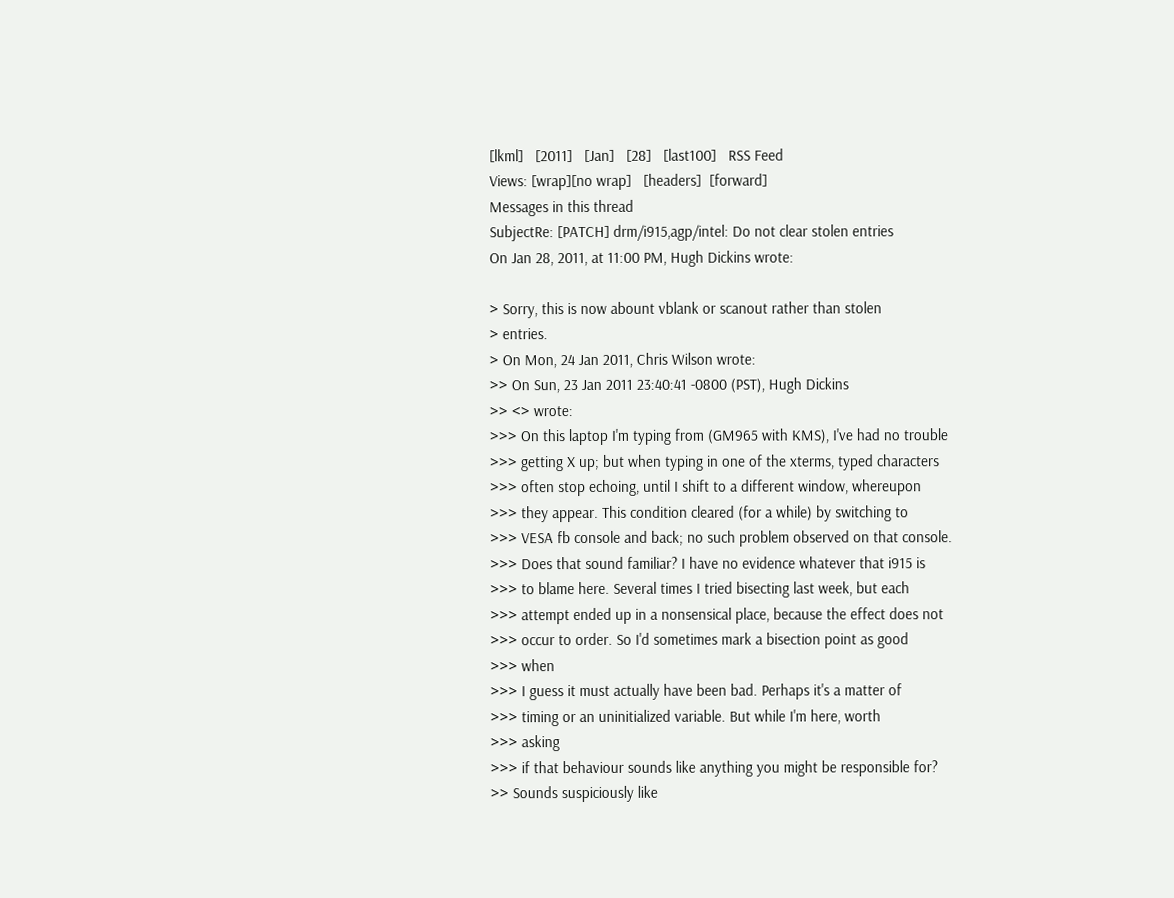[lkml]   [2011]   [Jan]   [28]   [last100]   RSS Feed
Views: [wrap][no wrap]   [headers]  [forward]
Messages in this thread
SubjectRe: [PATCH] drm/i915,agp/intel: Do not clear stolen entries
On Jan 28, 2011, at 11:00 PM, Hugh Dickins wrote:

> Sorry, this is now abount vblank or scanout rather than stolen
> entries.
> On Mon, 24 Jan 2011, Chris Wilson wrote:
>> On Sun, 23 Jan 2011 23:40:41 -0800 (PST), Hugh Dickins
>> <> wrote:
>>> On this laptop I'm typing from (GM965 with KMS), I've had no trouble
>>> getting X up; but when typing in one of the xterms, typed characters
>>> often stop echoing, until I shift to a different window, whereupon
>>> they appear. This condition cleared (for a while) by switching to
>>> VESA fb console and back; no such problem observed on that console.
>>> Does that sound familiar? I have no evidence whatever that i915 is
>>> to blame here. Several times I tried bisecting last week, but each
>>> attempt ended up in a nonsensical place, because the effect does not
>>> occur to order. So I'd sometimes mark a bisection point as good
>>> when
>>> I guess it must actually have been bad. Perhaps it's a matter of
>>> timing or an uninitialized variable. But while I'm here, worth
>>> asking
>>> if that behaviour sounds like anything you might be responsible for?
>> Sounds suspiciously like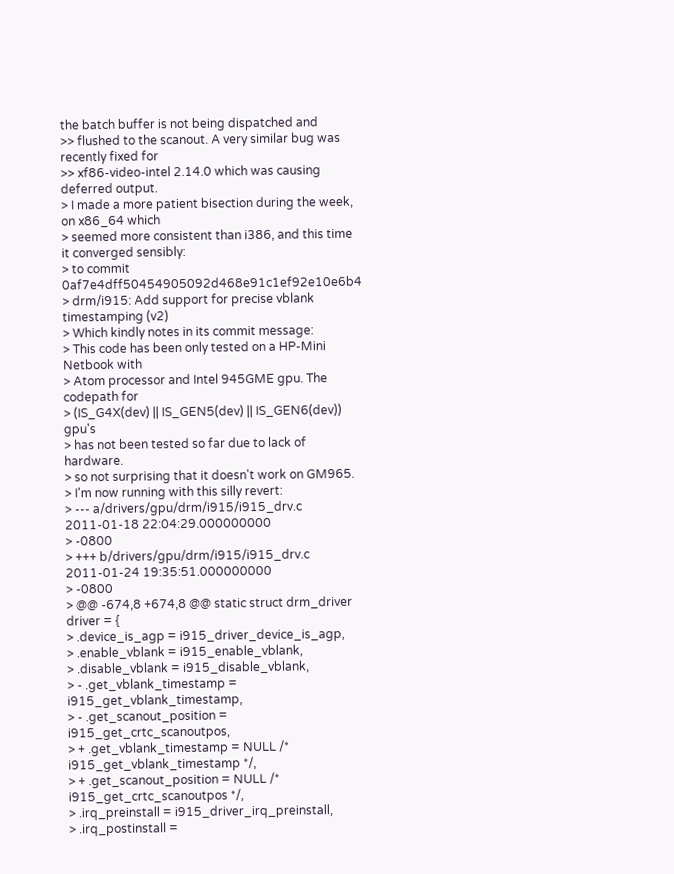the batch buffer is not being dispatched and
>> flushed to the scanout. A very similar bug was recently fixed for
>> xf86-video-intel 2.14.0 which was causing deferred output.
> I made a more patient bisection during the week, on x86_64 which
> seemed more consistent than i386, and this time it converged sensibly:
> to commit 0af7e4dff50454905092d468e91c1ef92e10e6b4
> drm/i915: Add support for precise vblank timestamping (v2)
> Which kindly notes in its commit message:
> This code has been only tested on a HP-Mini Netbook with
> Atom processor and Intel 945GME gpu. The codepath for
> (IS_G4X(dev) || IS_GEN5(dev) || IS_GEN6(dev)) gpu's
> has not been tested so far due to lack of hardware.
> so not surprising that it doesn't work on GM965.
> I'm now running with this silly revert:
> --- a/drivers/gpu/drm/i915/i915_drv.c 2011-01-18 22:04:29.000000000
> -0800
> +++ b/drivers/gpu/drm/i915/i915_drv.c 2011-01-24 19:35:51.000000000
> -0800
> @@ -674,8 +674,8 @@ static struct drm_driver driver = {
> .device_is_agp = i915_driver_device_is_agp,
> .enable_vblank = i915_enable_vblank,
> .disable_vblank = i915_disable_vblank,
> - .get_vblank_timestamp = i915_get_vblank_timestamp,
> - .get_scanout_position = i915_get_crtc_scanoutpos,
> + .get_vblank_timestamp = NULL /* i915_get_vblank_timestamp */,
> + .get_scanout_position = NULL /* i915_get_crtc_scanoutpos */,
> .irq_preinstall = i915_driver_irq_preinstall,
> .irq_postinstall =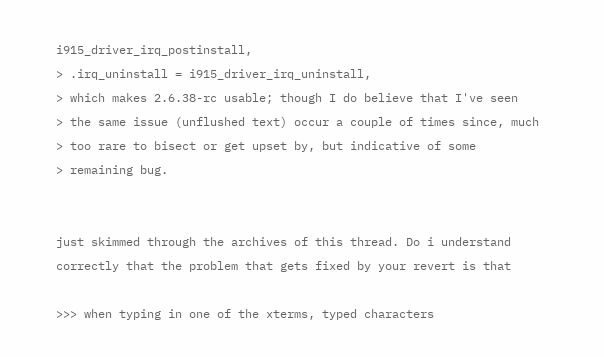i915_driver_irq_postinstall,
> .irq_uninstall = i915_driver_irq_uninstall,
> which makes 2.6.38-rc usable; though I do believe that I've seen
> the same issue (unflushed text) occur a couple of times since, much
> too rare to bisect or get upset by, but indicative of some
> remaining bug.


just skimmed through the archives of this thread. Do i understand
correctly that the problem that gets fixed by your revert is that

>>> when typing in one of the xterms, typed characters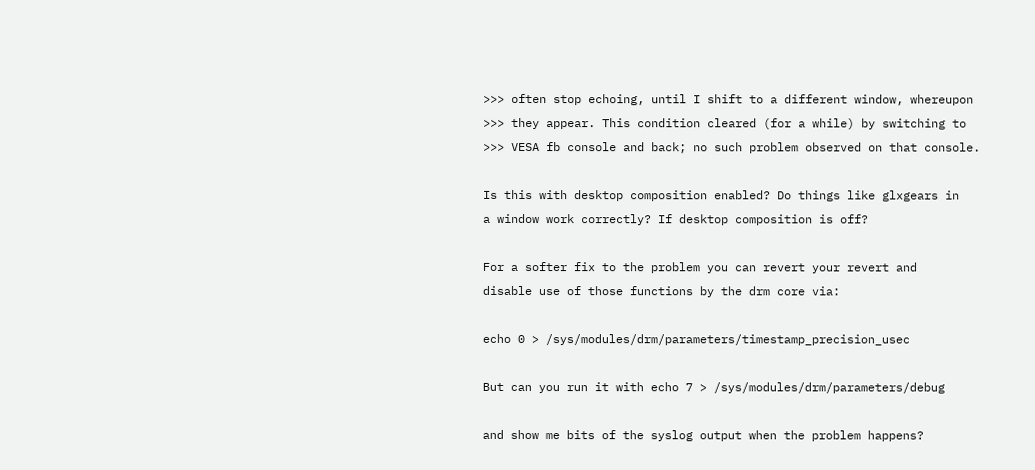>>> often stop echoing, until I shift to a different window, whereupon
>>> they appear. This condition cleared (for a while) by switching to
>>> VESA fb console and back; no such problem observed on that console.

Is this with desktop composition enabled? Do things like glxgears in
a window work correctly? If desktop composition is off?

For a softer fix to the problem you can revert your revert and
disable use of those functions by the drm core via:

echo 0 > /sys/modules/drm/parameters/timestamp_precision_usec

But can you run it with echo 7 > /sys/modules/drm/parameters/debug

and show me bits of the syslog output when the problem happens?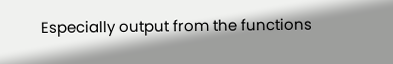Especially output from the functions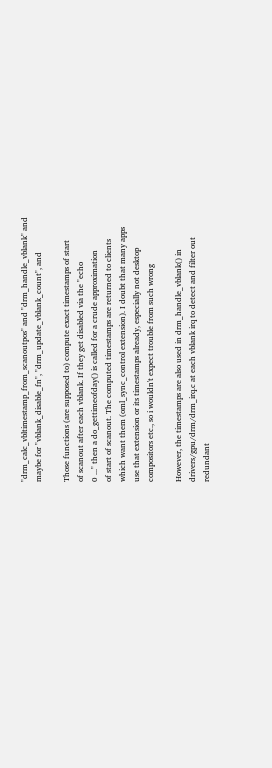"drm_calc_vbltimestamp_from_scanoutpos" and "drm_handle_vblank" and
maybe for "vblank_disable_fn", "drm_update_vblank_count", and

Those functions (are supposed to) compute exact timestamps of start
of scanout after each vblank. If they get disabled via the "echo
0 ..." then a do_gettimeofday() is called for a crude approximation
of start of scanout. The computed timestamps are returned to clients
which want them (oml_sync_control extension). I doubt that many apps
use that extension or its timestamps already, especially not desktop
compositors etc., so i wouldn't expect trouble from such wrong

However, the timestamps are also used in drm_handle_vblank() in
drivers/gpu/drm/drm_irq.c at each vblank irq to detect and filter out
redundant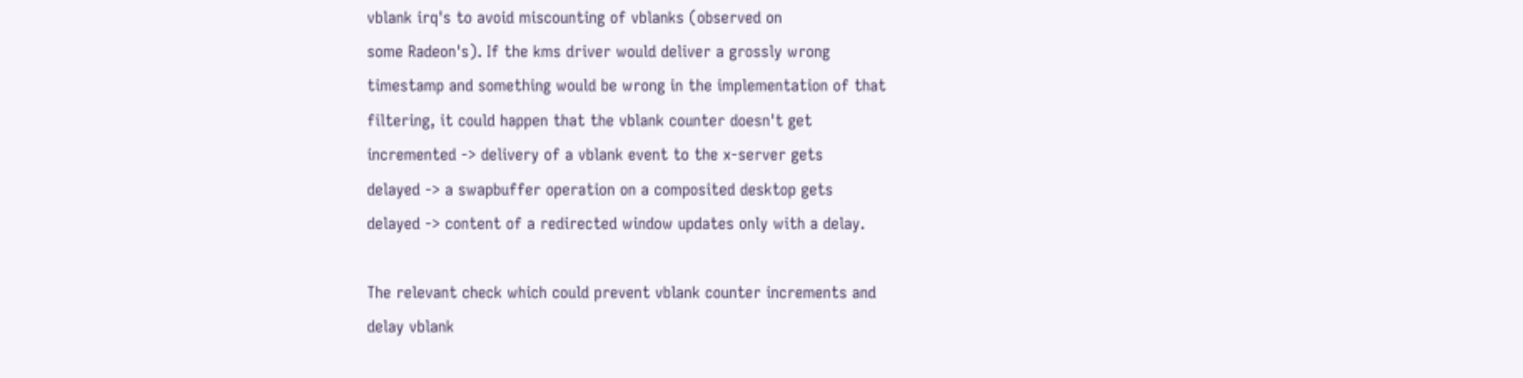vblank irq's to avoid miscounting of vblanks (observed on
some Radeon's). If the kms driver would deliver a grossly wrong
timestamp and something would be wrong in the implementation of that
filtering, it could happen that the vblank counter doesn't get
incremented -> delivery of a vblank event to the x-server gets
delayed -> a swapbuffer operation on a composited desktop gets
delayed -> content of a redirected window updates only with a delay.

The relevant check which could prevent vblank counter increments and
delay vblank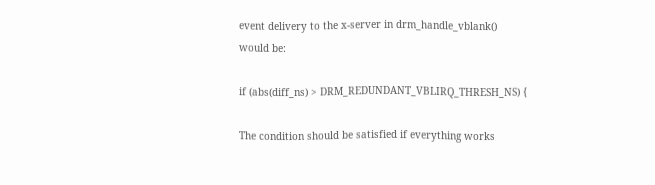event delivery to the x-server in drm_handle_vblank()
would be:

if (abs(diff_ns) > DRM_REDUNDANT_VBLIRQ_THRESH_NS) {

The condition should be satisfied if everything works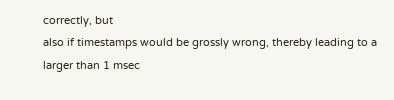correctly, but
also if timestamps would be grossly wrong, thereby leading to a
larger than 1 msec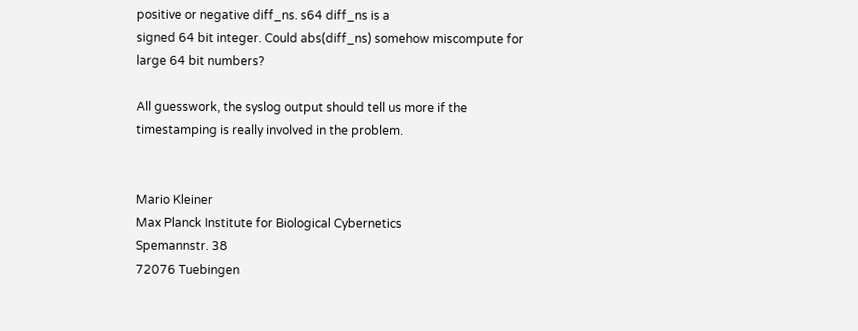positive or negative diff_ns. s64 diff_ns is a
signed 64 bit integer. Could abs(diff_ns) somehow miscompute for
large 64 bit numbers?

All guesswork, the syslog output should tell us more if the
timestamping is really involved in the problem.


Mario Kleiner
Max Planck Institute for Biological Cybernetics
Spemannstr. 38
72076 Tuebingen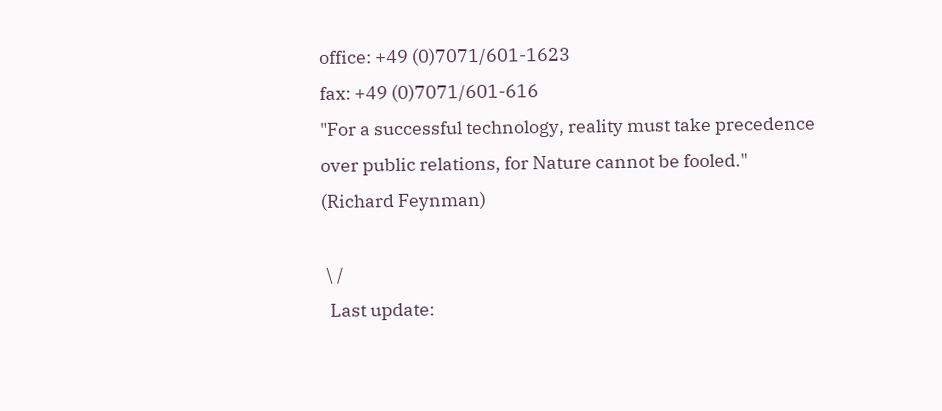office: +49 (0)7071/601-1623
fax: +49 (0)7071/601-616
"For a successful technology, reality must take precedence
over public relations, for Nature cannot be fooled."
(Richard Feynman)

 \ /
  Last update: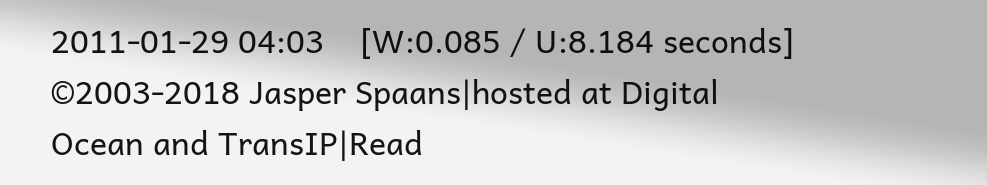2011-01-29 04:03    [W:0.085 / U:8.184 seconds]
©2003-2018 Jasper Spaans|hosted at Digital Ocean and TransIP|Read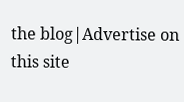the blog|Advertise on this site